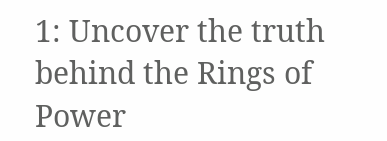1: Uncover the truth behind the Rings of Power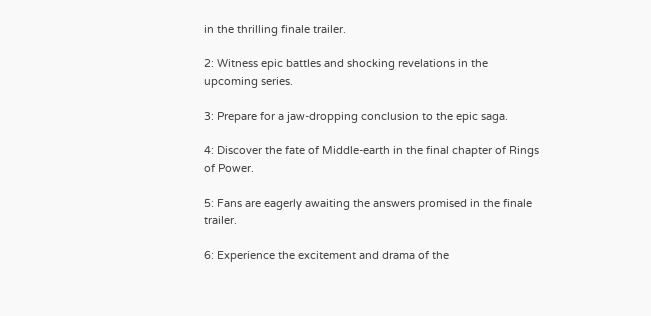in the thrilling finale trailer.

2: Witness epic battles and shocking revelations in the upcoming series.

3: Prepare for a jaw-dropping conclusion to the epic saga.

4: Discover the fate of Middle-earth in the final chapter of Rings of Power.

5: Fans are eagerly awaiting the answers promised in the finale trailer.

6: Experience the excitement and drama of the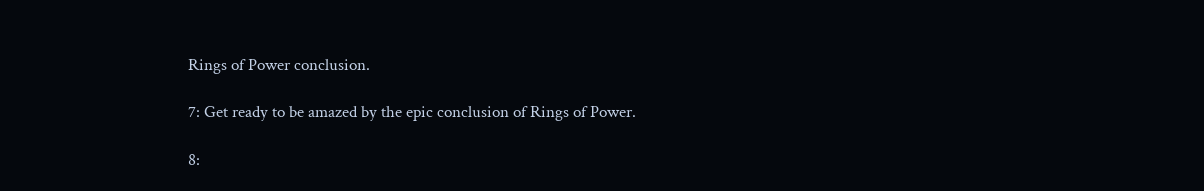Rings of Power conclusion.

7: Get ready to be amazed by the epic conclusion of Rings of Power.

8: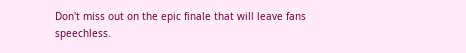Don't miss out on the epic finale that will leave fans speechless.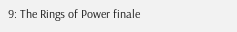9: The Rings of Power finale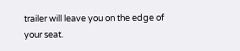trailer will leave you on the edge of your seat.